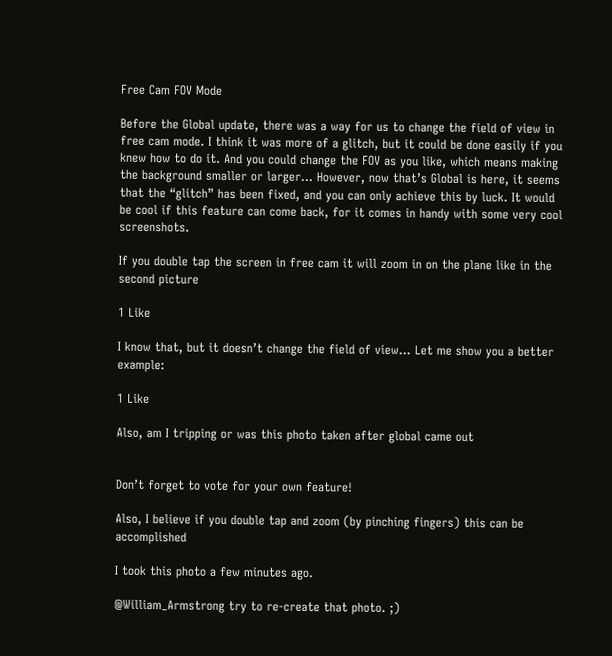Free Cam FOV Mode

Before the Global update, there was a way for us to change the field of view in free cam mode. I think it was more of a glitch, but it could be done easily if you knew how to do it. And you could change the FOV as you like, which means making the background smaller or larger… However, now that’s Global is here, it seems that the “glitch” has been fixed, and you can only achieve this by luck. It would be cool if this feature can come back, for it comes in handy with some very cool screenshots.

If you double tap the screen in free cam it will zoom in on the plane like in the second picture

1 Like

I know that, but it doesn’t change the field of view… Let me show you a better example:

1 Like

Also, am I tripping or was this photo taken after global came out


Don’t forget to vote for your own feature!

Also, I believe if you double tap and zoom (by pinching fingers) this can be accomplished

I took this photo a few minutes ago.

@William_Armstrong try to re-create that photo. ;)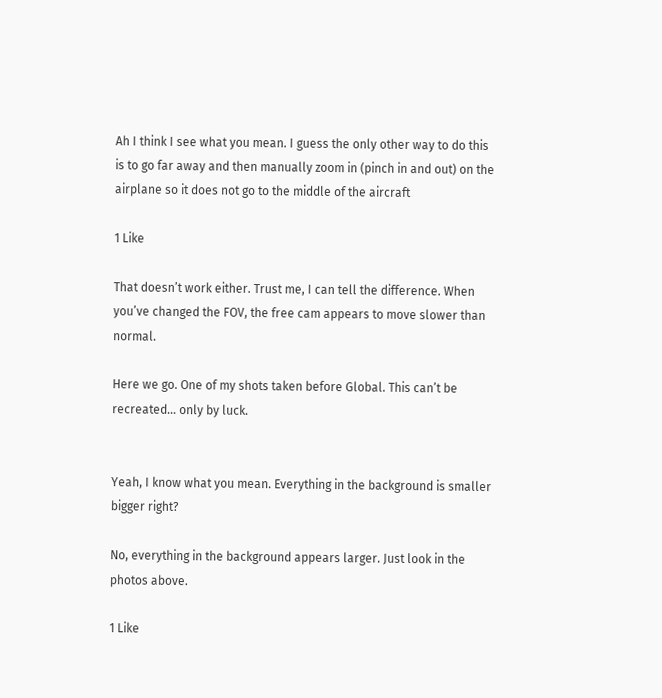Ah I think I see what you mean. I guess the only other way to do this is to go far away and then manually zoom in (pinch in and out) on the airplane so it does not go to the middle of the aircraft

1 Like

That doesn’t work either. Trust me, I can tell the difference. When you’ve changed the FOV, the free cam appears to move slower than normal.

Here we go. One of my shots taken before Global. This can’t be recreated… only by luck.


Yeah, I know what you mean. Everything in the background is smaller bigger right?

No, everything in the background appears larger. Just look in the photos above.

1 Like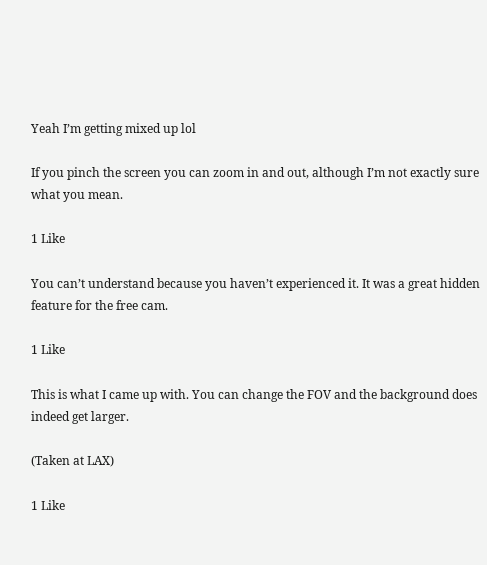Yeah I’m getting mixed up lol

If you pinch the screen you can zoom in and out, although I’m not exactly sure what you mean.

1 Like

You can’t understand because you haven’t experienced it. It was a great hidden feature for the free cam.

1 Like

This is what I came up with. You can change the FOV and the background does indeed get larger.

(Taken at LAX)

1 Like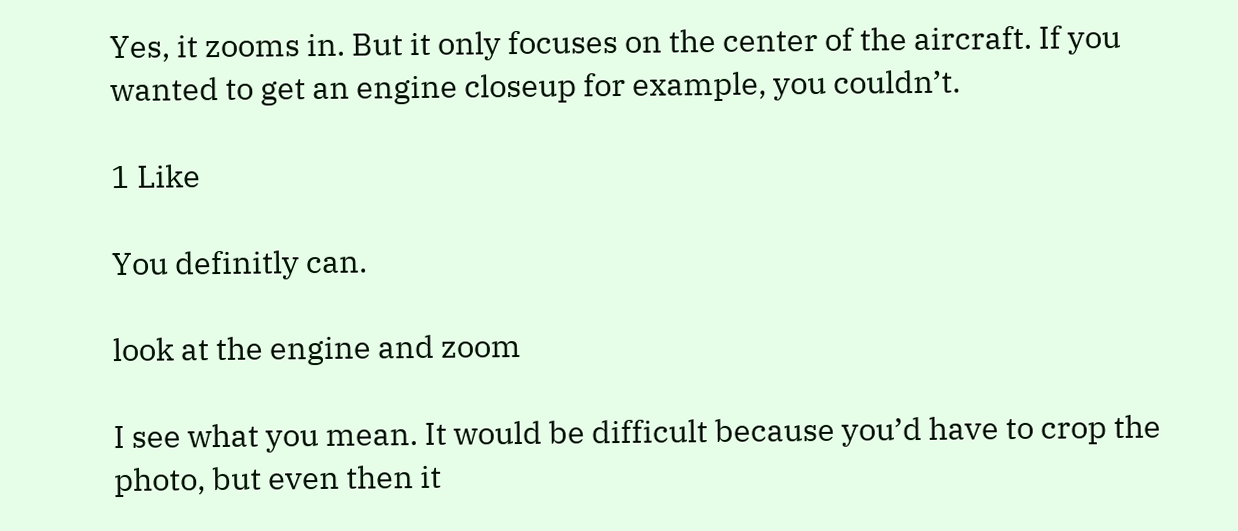Yes, it zooms in. But it only focuses on the center of the aircraft. If you wanted to get an engine closeup for example, you couldn’t.

1 Like

You definitly can.

look at the engine and zoom

I see what you mean. It would be difficult because you’d have to crop the photo, but even then it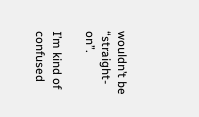wouldn’t be “straight-on”.

I’m kind of confused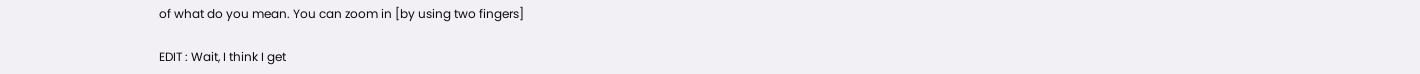of what do you mean. You can zoom in [by using two fingers]

EDIT : Wait, I think I get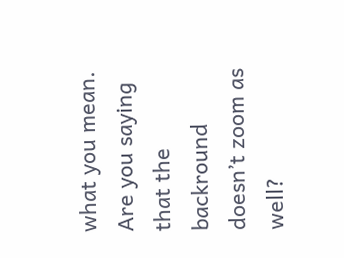what you mean. Are you saying that the backround doesn’t zoom as well?